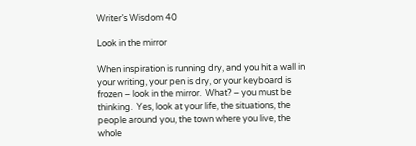Writer’s Wisdom 40

Look in the mirror

When inspiration is running dry, and you hit a wall in your writing, your pen is dry, or your keyboard is frozen – look in the mirror.  What? – you must be thinking.  Yes, look at your life, the situations, the people around you, the town where you live, the whole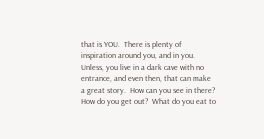that is YOU.  There is plenty of inspiration around you, and in you.  Unless, you live in a dark cave with no entrance, and even then, that can make a great story.  How can you see in there?  How do you get out?  What do you eat to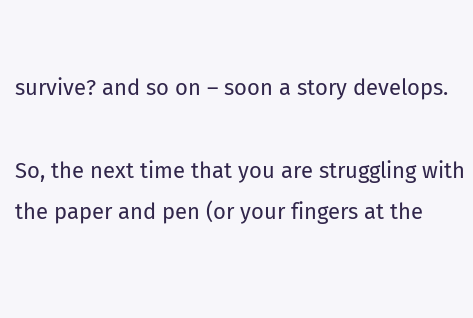survive? and so on – soon a story develops.

So, the next time that you are struggling with the paper and pen (or your fingers at the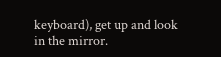keyboard), get up and look in the mirror.